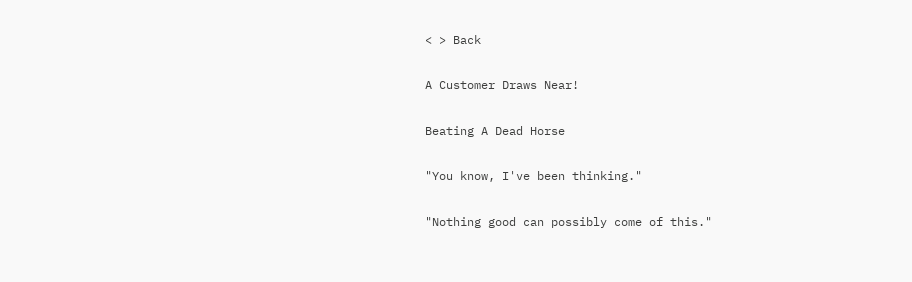< > Back

A Customer Draws Near!

Beating A Dead Horse

"You know, I've been thinking."

"Nothing good can possibly come of this."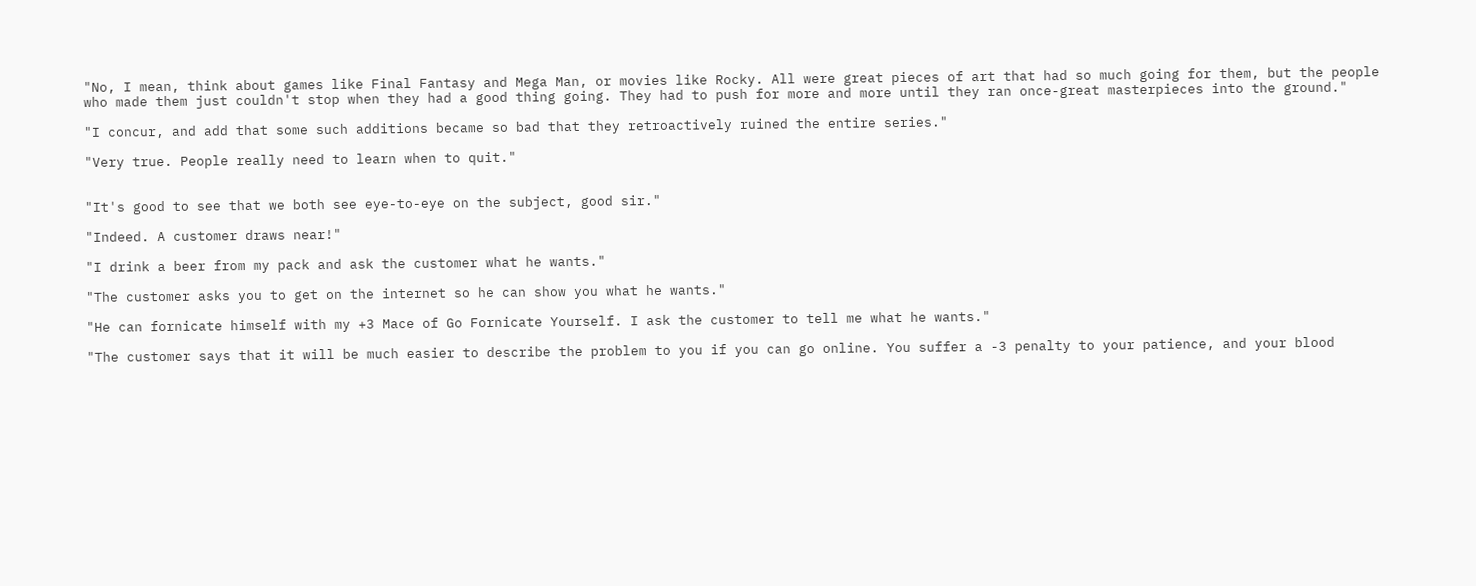"No, I mean, think about games like Final Fantasy and Mega Man, or movies like Rocky. All were great pieces of art that had so much going for them, but the people who made them just couldn't stop when they had a good thing going. They had to push for more and more until they ran once-great masterpieces into the ground."

"I concur, and add that some such additions became so bad that they retroactively ruined the entire series."

"Very true. People really need to learn when to quit."


"It's good to see that we both see eye-to-eye on the subject, good sir."

"Indeed. A customer draws near!"

"I drink a beer from my pack and ask the customer what he wants."

"The customer asks you to get on the internet so he can show you what he wants."

"He can fornicate himself with my +3 Mace of Go Fornicate Yourself. I ask the customer to tell me what he wants."

"The customer says that it will be much easier to describe the problem to you if you can go online. You suffer a -3 penalty to your patience, and your blood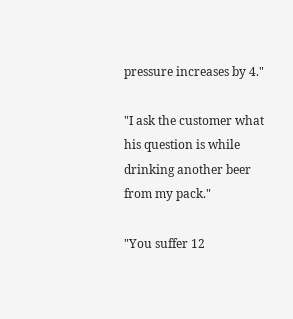pressure increases by 4."

"I ask the customer what his question is while drinking another beer from my pack."

"You suffer 12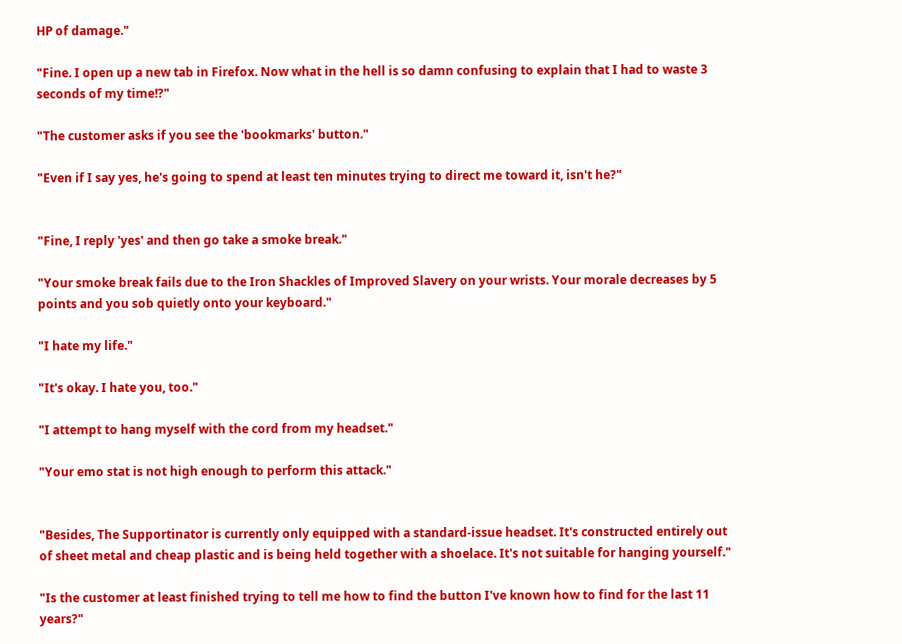HP of damage."

"Fine. I open up a new tab in Firefox. Now what in the hell is so damn confusing to explain that I had to waste 3 seconds of my time!?"

"The customer asks if you see the 'bookmarks' button."

"Even if I say yes, he's going to spend at least ten minutes trying to direct me toward it, isn't he?"


"Fine, I reply 'yes' and then go take a smoke break."

"Your smoke break fails due to the Iron Shackles of Improved Slavery on your wrists. Your morale decreases by 5 points and you sob quietly onto your keyboard."

"I hate my life."

"It's okay. I hate you, too."

"I attempt to hang myself with the cord from my headset."

"Your emo stat is not high enough to perform this attack."


"Besides, The Supportinator is currently only equipped with a standard-issue headset. It's constructed entirely out of sheet metal and cheap plastic and is being held together with a shoelace. It's not suitable for hanging yourself."

"Is the customer at least finished trying to tell me how to find the button I've known how to find for the last 11 years?"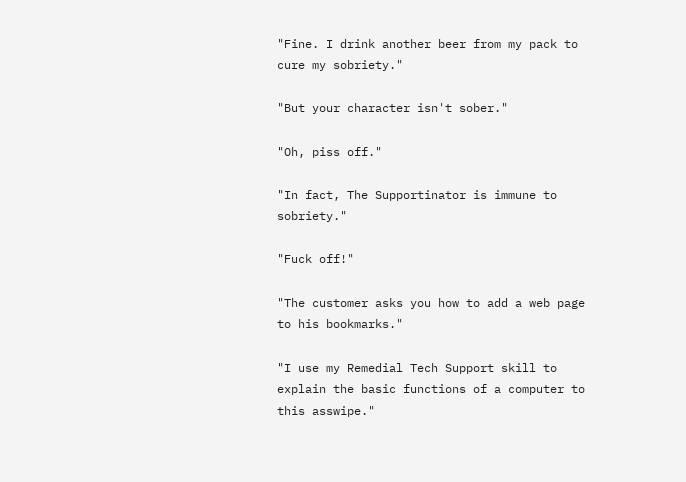"Fine. I drink another beer from my pack to cure my sobriety."

"But your character isn't sober."

"Oh, piss off."

"In fact, The Supportinator is immune to sobriety."

"Fuck off!"

"The customer asks you how to add a web page to his bookmarks."

"I use my Remedial Tech Support skill to explain the basic functions of a computer to this asswipe."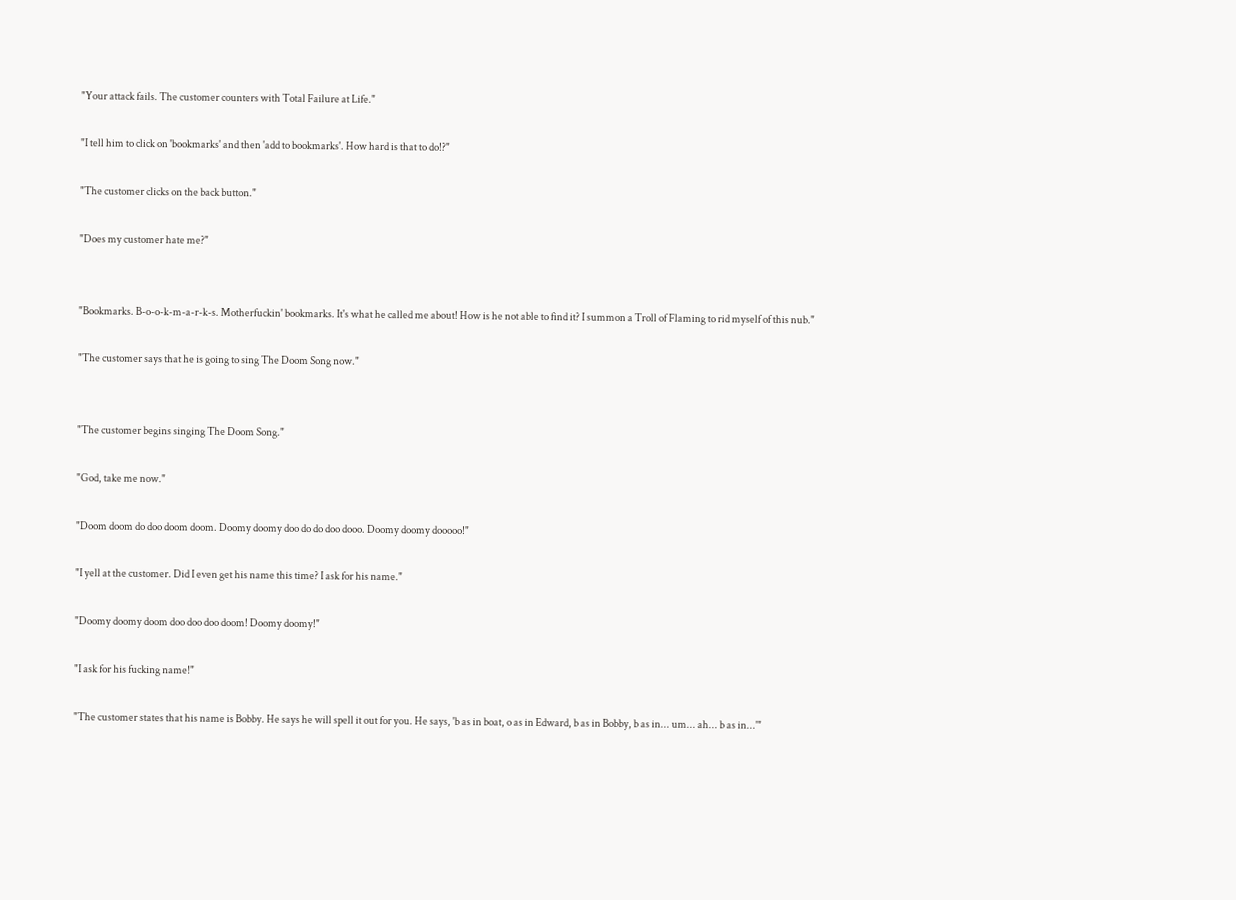"Your attack fails. The customer counters with Total Failure at Life."

"I tell him to click on 'bookmarks' and then 'add to bookmarks'. How hard is that to do!?"

"The customer clicks on the back button."

"Does my customer hate me?"


"Bookmarks. B-o-o-k-m-a-r-k-s. Motherfuckin' bookmarks. It's what he called me about! How is he not able to find it? I summon a Troll of Flaming to rid myself of this nub."

"The customer says that he is going to sing The Doom Song now."


"The customer begins singing The Doom Song."

"God, take me now."

"Doom doom do doo doom doom. Doomy doomy doo do do doo dooo. Doomy doomy dooooo!"

"I yell at the customer. Did I even get his name this time? I ask for his name."

"Doomy doomy doom doo doo doo doom! Doomy doomy!"

"I ask for his fucking name!"

"The customer states that his name is Bobby. He says he will spell it out for you. He says, 'b as in boat, o as in Edward, b as in Bobby, b as in... um... ah... b as in...'"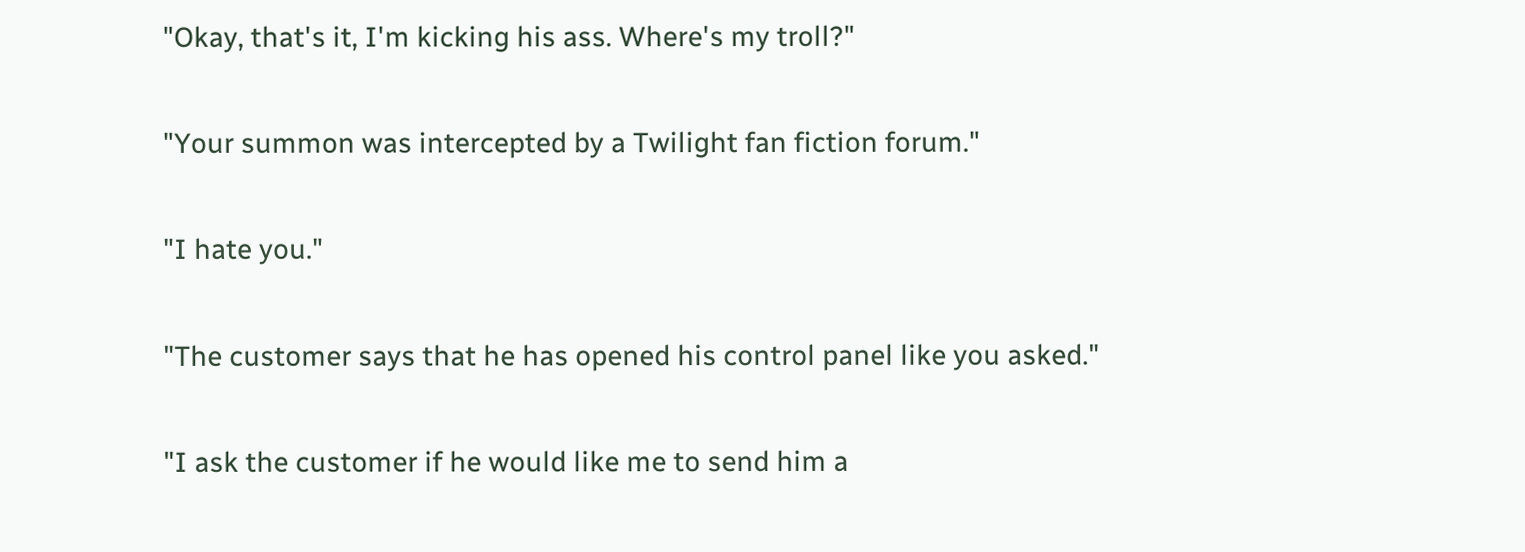"Okay, that's it, I'm kicking his ass. Where's my troll?"

"Your summon was intercepted by a Twilight fan fiction forum."

"I hate you."

"The customer says that he has opened his control panel like you asked."

"I ask the customer if he would like me to send him a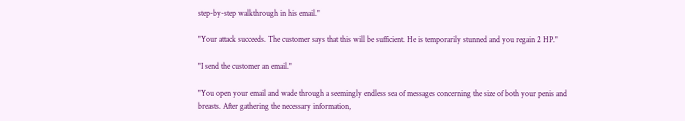step-by-step walkthrough in his email."

"Your attack succeeds. The customer says that this will be sufficient. He is temporarily stunned and you regain 2 HP."

"I send the customer an email."

"You open your email and wade through a seemingly endless sea of messages concerning the size of both your penis and breasts. After gathering the necessary information,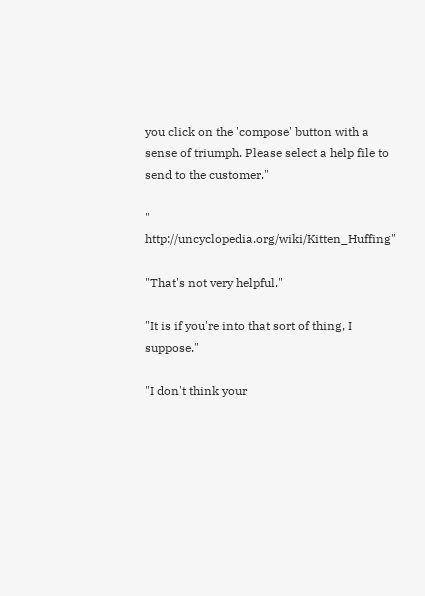you click on the 'compose' button with a sense of triumph. Please select a help file to send to the customer."

" http://uncyclopedia.org/wiki/Kitten_Huffing"

"That's not very helpful."

"It is if you're into that sort of thing, I suppose."

"I don't think your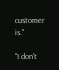customer is."

"I don't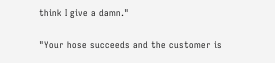think I give a damn."

"Your hose succeeds and the customer is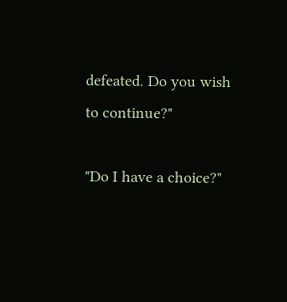defeated. Do you wish to continue?"

"Do I have a choice?"